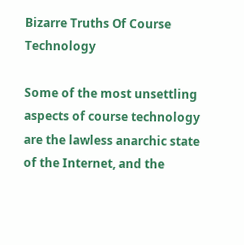Bizarre Truths Of Course Technology

Some of the most unsettling aspects of course technology are the lawless anarchic state of the Internet, and the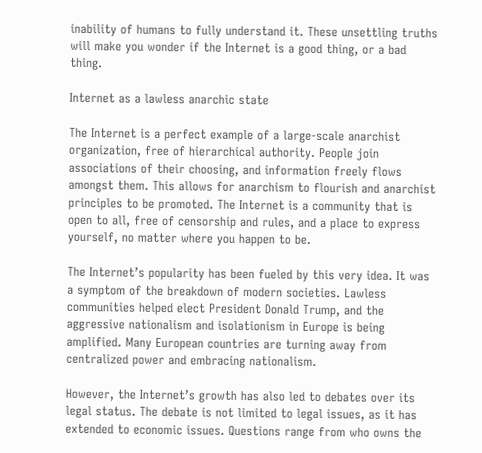inability of humans to fully understand it. These unsettling truths will make you wonder if the Internet is a good thing, or a bad thing.

Internet as a lawless anarchic state

The Internet is a perfect example of a large-scale anarchist organization, free of hierarchical authority. People join associations of their choosing, and information freely flows amongst them. This allows for anarchism to flourish and anarchist principles to be promoted. The Internet is a community that is open to all, free of censorship and rules, and a place to express yourself, no matter where you happen to be.

The Internet’s popularity has been fueled by this very idea. It was a symptom of the breakdown of modern societies. Lawless communities helped elect President Donald Trump, and the aggressive nationalism and isolationism in Europe is being amplified. Many European countries are turning away from centralized power and embracing nationalism.

However, the Internet’s growth has also led to debates over its legal status. The debate is not limited to legal issues, as it has extended to economic issues. Questions range from who owns the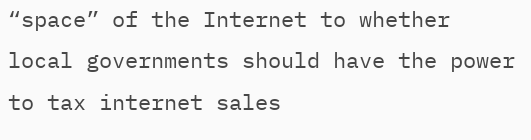“space” of the Internet to whether local governments should have the power to tax internet sales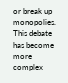or break up monopolies. This debate has become more complex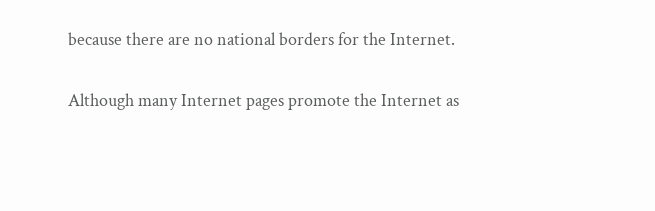because there are no national borders for the Internet.

Although many Internet pages promote the Internet as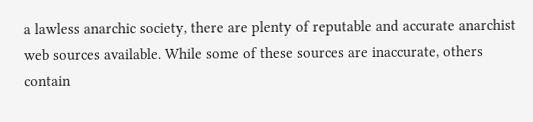a lawless anarchic society, there are plenty of reputable and accurate anarchist web sources available. While some of these sources are inaccurate, others contain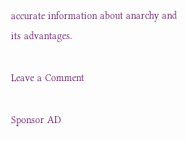accurate information about anarchy and its advantages.

Leave a Comment

Sponsor AD